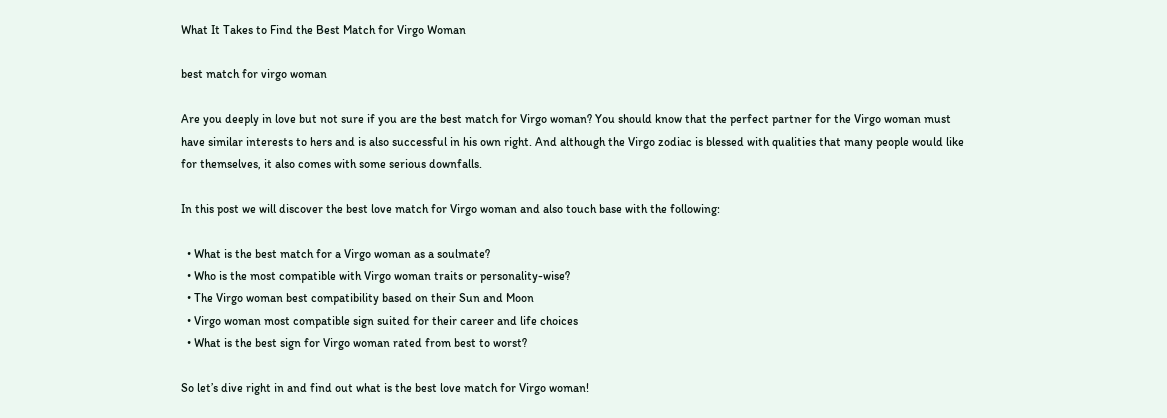What It Takes to Find the Best Match for Virgo Woman

best match for virgo woman

Are you deeply in love but not sure if you are the best match for Virgo woman? You should know that the perfect partner for the Virgo woman must have similar interests to hers and is also successful in his own right. And although the Virgo zodiac is blessed with qualities that many people would like for themselves, it also comes with some serious downfalls.

In this post we will discover the best love match for Virgo woman and also touch base with the following:

  • What is the best match for a Virgo woman as a soulmate?
  • Who is the most compatible with Virgo woman traits or personality-wise?
  • The Virgo woman best compatibility based on their Sun and Moon
  • Virgo woman most compatible sign suited for their career and life choices
  • What is the best sign for Virgo woman rated from best to worst?

So let’s dive right in and find out what is the best love match for Virgo woman!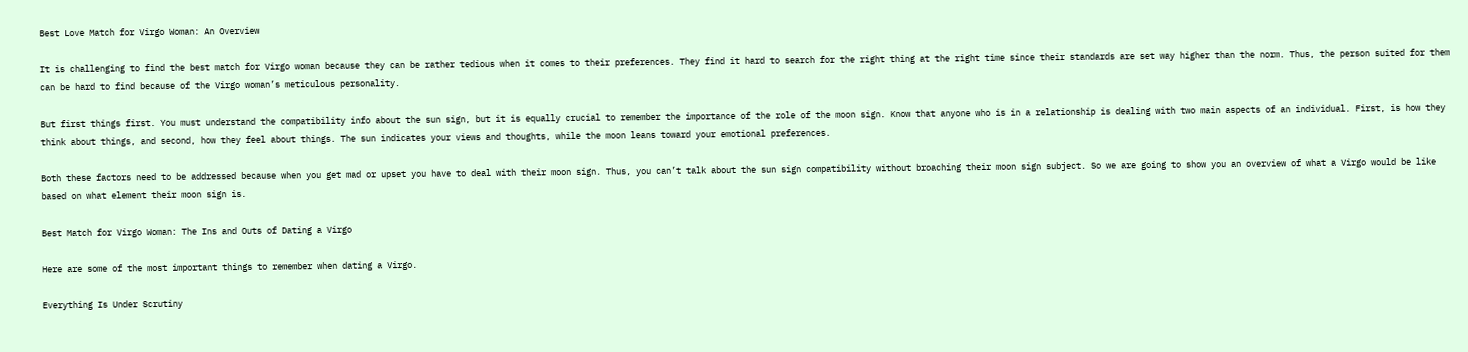Best Love Match for Virgo Woman: An Overview

It is challenging to find the best match for Virgo woman because they can be rather tedious when it comes to their preferences. They find it hard to search for the right thing at the right time since their standards are set way higher than the norm. Thus, the person suited for them can be hard to find because of the Virgo woman’s meticulous personality.

But first things first. You must understand the compatibility info about the sun sign, but it is equally crucial to remember the importance of the role of the moon sign. Know that anyone who is in a relationship is dealing with two main aspects of an individual. First, is how they think about things, and second, how they feel about things. The sun indicates your views and thoughts, while the moon leans toward your emotional preferences.

Both these factors need to be addressed because when you get mad or upset you have to deal with their moon sign. Thus, you can’t talk about the sun sign compatibility without broaching their moon sign subject. So we are going to show you an overview of what a Virgo would be like based on what element their moon sign is.

Best Match for Virgo Woman: The Ins and Outs of Dating a Virgo

Here are some of the most important things to remember when dating a Virgo.

Everything Is Under Scrutiny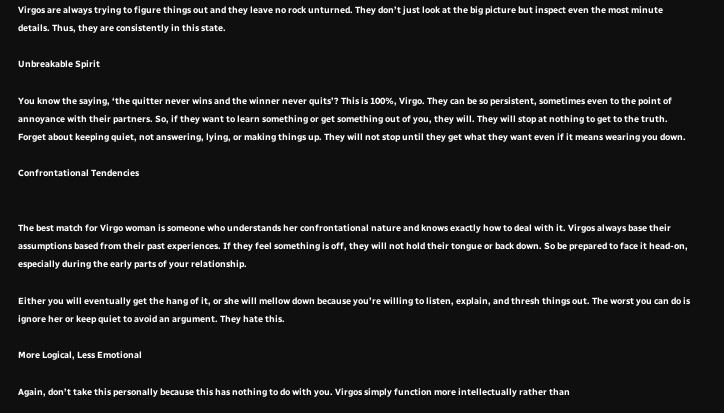Virgos are always trying to figure things out and they leave no rock unturned. They don’t just look at the big picture but inspect even the most minute details. Thus, they are consistently in this state.

Unbreakable Spirit

You know the saying, ‘the quitter never wins and the winner never quits’? This is 100%, Virgo. They can be so persistent, sometimes even to the point of annoyance with their partners. So, if they want to learn something or get something out of you, they will. They will stop at nothing to get to the truth. Forget about keeping quiet, not answering, lying, or making things up. They will not stop until they get what they want even if it means wearing you down.

Confrontational Tendencies


The best match for Virgo woman is someone who understands her confrontational nature and knows exactly how to deal with it. Virgos always base their assumptions based from their past experiences. If they feel something is off, they will not hold their tongue or back down. So be prepared to face it head-on, especially during the early parts of your relationship.

Either you will eventually get the hang of it, or she will mellow down because you’re willing to listen, explain, and thresh things out. The worst you can do is ignore her or keep quiet to avoid an argument. They hate this.

More Logical, Less Emotional

Again, don’t take this personally because this has nothing to do with you. Virgos simply function more intellectually rather than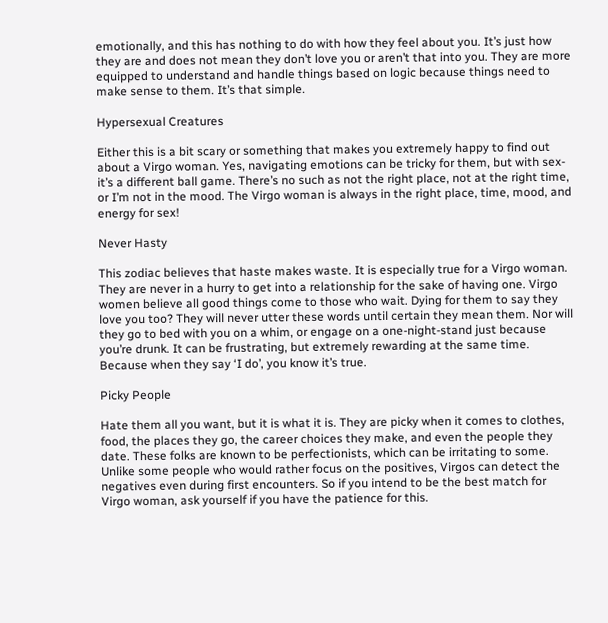emotionally, and this has nothing to do with how they feel about you. It’s just how they are and does not mean they don’t love you or aren’t that into you. They are more equipped to understand and handle things based on logic because things need to make sense to them. It’s that simple.

Hypersexual Creatures

Either this is a bit scary or something that makes you extremely happy to find out about a Virgo woman. Yes, navigating emotions can be tricky for them, but with sex- it’s a different ball game. There’s no such as not the right place, not at the right time, or I’m not in the mood. The Virgo woman is always in the right place, time, mood, and energy for sex!

Never Hasty

This zodiac believes that haste makes waste. It is especially true for a Virgo woman. They are never in a hurry to get into a relationship for the sake of having one. Virgo women believe all good things come to those who wait. Dying for them to say they love you too? They will never utter these words until certain they mean them. Nor will they go to bed with you on a whim, or engage on a one-night-stand just because you’re drunk. It can be frustrating, but extremely rewarding at the same time. Because when they say ‘I do’, you know it’s true.

Picky People

Hate them all you want, but it is what it is. They are picky when it comes to clothes, food, the places they go, the career choices they make, and even the people they date. These folks are known to be perfectionists, which can be irritating to some. Unlike some people who would rather focus on the positives, Virgos can detect the negatives even during first encounters. So if you intend to be the best match for Virgo woman, ask yourself if you have the patience for this.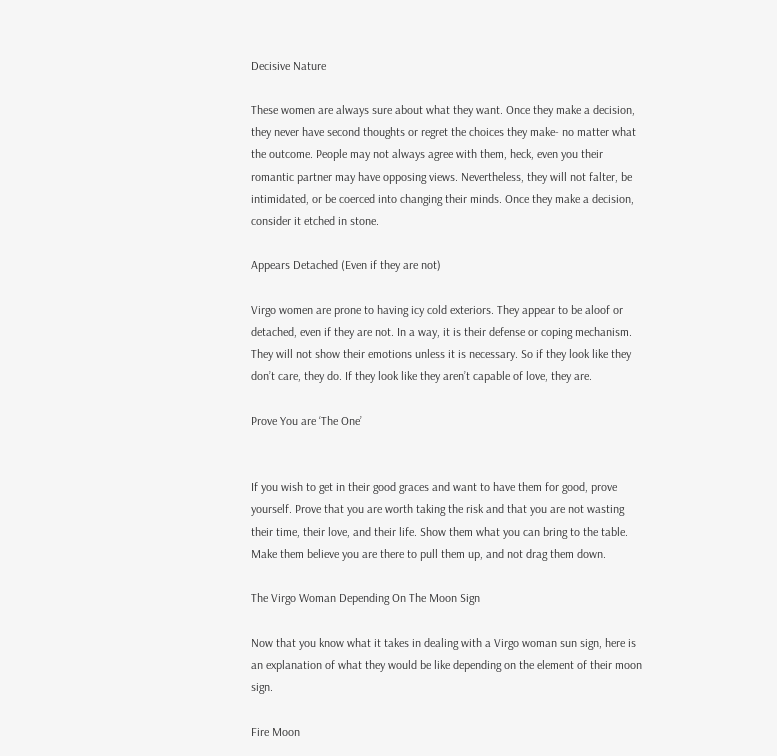Decisive Nature

These women are always sure about what they want. Once they make a decision, they never have second thoughts or regret the choices they make- no matter what the outcome. People may not always agree with them, heck, even you their romantic partner may have opposing views. Nevertheless, they will not falter, be intimidated, or be coerced into changing their minds. Once they make a decision, consider it etched in stone.

Appears Detached (Even if they are not)

Virgo women are prone to having icy cold exteriors. They appear to be aloof or detached, even if they are not. In a way, it is their defense or coping mechanism. They will not show their emotions unless it is necessary. So if they look like they don’t care, they do. If they look like they aren’t capable of love, they are.

Prove You are ‘The One’


If you wish to get in their good graces and want to have them for good, prove yourself. Prove that you are worth taking the risk and that you are not wasting their time, their love, and their life. Show them what you can bring to the table. Make them believe you are there to pull them up, and not drag them down.

The Virgo Woman Depending On The Moon Sign

Now that you know what it takes in dealing with a Virgo woman sun sign, here is an explanation of what they would be like depending on the element of their moon sign.

Fire Moon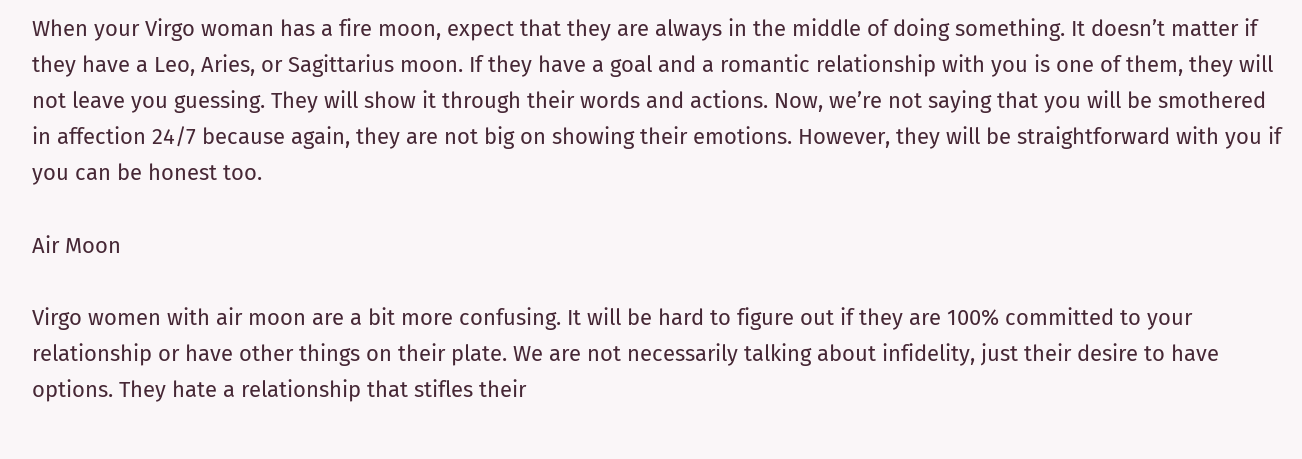When your Virgo woman has a fire moon, expect that they are always in the middle of doing something. It doesn’t matter if they have a Leo, Aries, or Sagittarius moon. If they have a goal and a romantic relationship with you is one of them, they will not leave you guessing. They will show it through their words and actions. Now, we’re not saying that you will be smothered in affection 24/7 because again, they are not big on showing their emotions. However, they will be straightforward with you if you can be honest too.

Air Moon

Virgo women with air moon are a bit more confusing. It will be hard to figure out if they are 100% committed to your relationship or have other things on their plate. We are not necessarily talking about infidelity, just their desire to have options. They hate a relationship that stifles their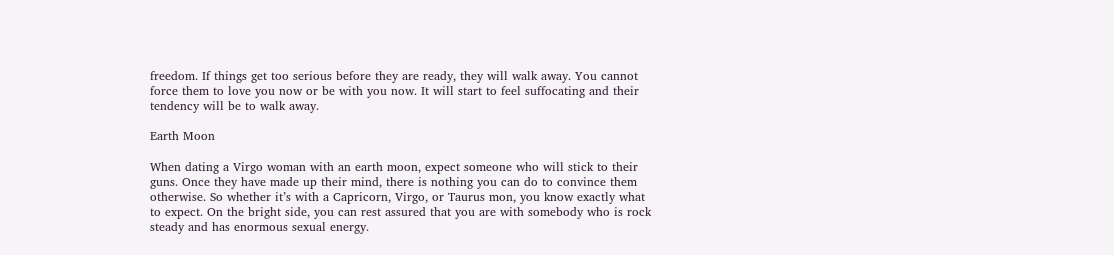freedom. If things get too serious before they are ready, they will walk away. You cannot force them to love you now or be with you now. It will start to feel suffocating and their tendency will be to walk away.

Earth Moon

When dating a Virgo woman with an earth moon, expect someone who will stick to their guns. Once they have made up their mind, there is nothing you can do to convince them otherwise. So whether it’s with a Capricorn, Virgo, or Taurus mon, you know exactly what to expect. On the bright side, you can rest assured that you are with somebody who is rock steady and has enormous sexual energy.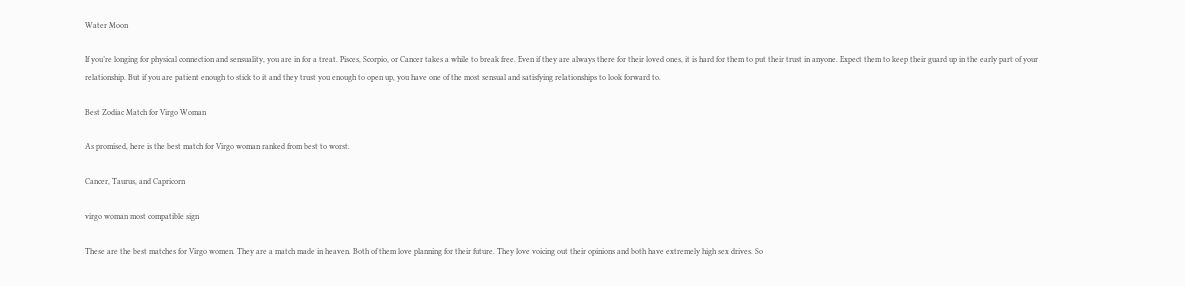Water Moon

If you’re longing for physical connection and sensuality, you are in for a treat. Pisces, Scorpio, or Cancer takes a while to break free. Even if they are always there for their loved ones, it is hard for them to put their trust in anyone. Expect them to keep their guard up in the early part of your relationship. But if you are patient enough to stick to it and they trust you enough to open up, you have one of the most sensual and satisfying relationships to look forward to.

Best Zodiac Match for Virgo Woman

As promised, here is the best match for Virgo woman ranked from best to worst.

Cancer, Taurus, and Capricorn

virgo woman most compatible sign

These are the best matches for Virgo women. They are a match made in heaven. Both of them love planning for their future. They love voicing out their opinions and both have extremely high sex drives. So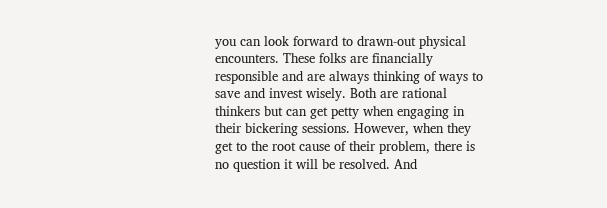you can look forward to drawn-out physical encounters. These folks are financially responsible and are always thinking of ways to save and invest wisely. Both are rational thinkers but can get petty when engaging in their bickering sessions. However, when they get to the root cause of their problem, there is no question it will be resolved. And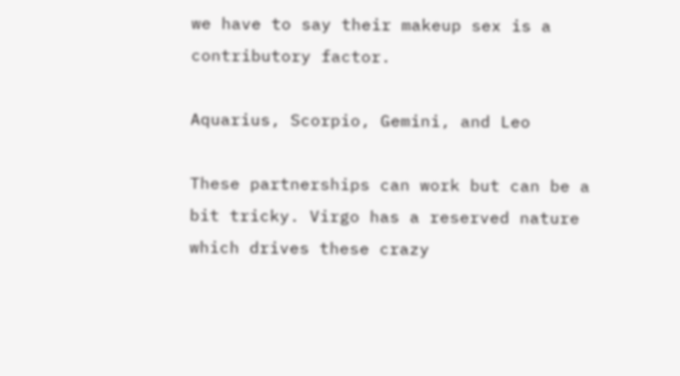we have to say their makeup sex is a contributory factor.

Aquarius, Scorpio, Gemini, and Leo

These partnerships can work but can be a bit tricky. Virgo has a reserved nature which drives these crazy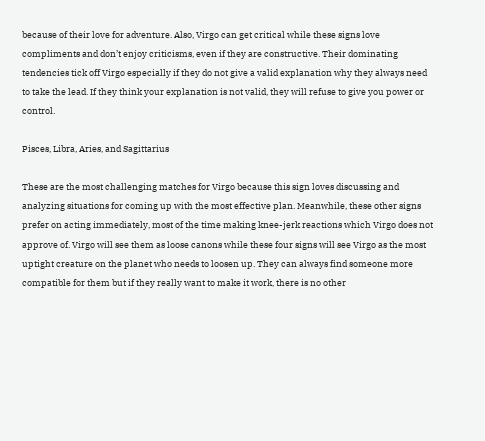because of their love for adventure. Also, Virgo can get critical while these signs love compliments and don’t enjoy criticisms, even if they are constructive. Their dominating tendencies tick off Virgo especially if they do not give a valid explanation why they always need to take the lead. If they think your explanation is not valid, they will refuse to give you power or control.

Pisces, Libra, Aries, and Sagittarius

These are the most challenging matches for Virgo because this sign loves discussing and analyzing situations for coming up with the most effective plan. Meanwhile, these other signs prefer on acting immediately, most of the time making knee-jerk reactions which Virgo does not approve of. Virgo will see them as loose canons while these four signs will see Virgo as the most uptight creature on the planet who needs to loosen up. They can always find someone more compatible for them but if they really want to make it work, there is no other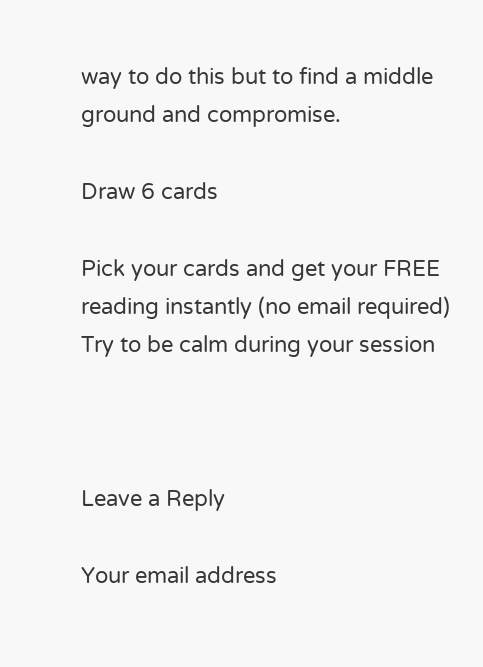way to do this but to find a middle ground and compromise.

Draw 6 cards

Pick your cards and get your FREE reading instantly (no email required) Try to be calm during your session



Leave a Reply

Your email address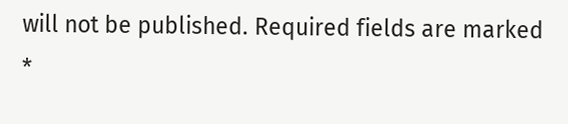will not be published. Required fields are marked *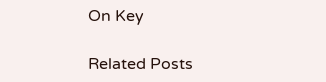On Key

Related Posts